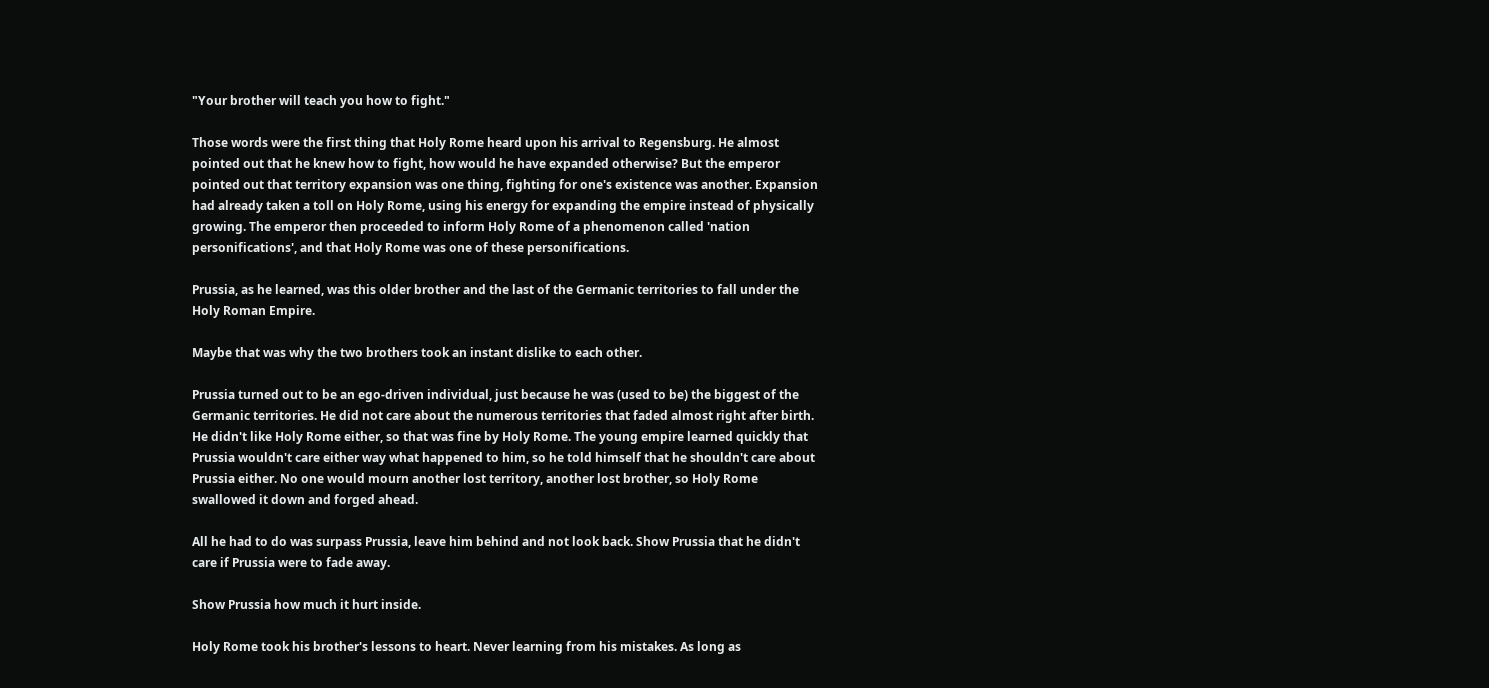"Your brother will teach you how to fight."

Those words were the first thing that Holy Rome heard upon his arrival to Regensburg. He almost pointed out that he knew how to fight, how would he have expanded otherwise? But the emperor pointed out that territory expansion was one thing, fighting for one's existence was another. Expansion had already taken a toll on Holy Rome, using his energy for expanding the empire instead of physically growing. The emperor then proceeded to inform Holy Rome of a phenomenon called 'nation personifications', and that Holy Rome was one of these personifications.

Prussia, as he learned, was this older brother and the last of the Germanic territories to fall under the Holy Roman Empire.

Maybe that was why the two brothers took an instant dislike to each other.

Prussia turned out to be an ego-driven individual, just because he was (used to be) the biggest of the Germanic territories. He did not care about the numerous territories that faded almost right after birth. He didn't like Holy Rome either, so that was fine by Holy Rome. The young empire learned quickly that Prussia wouldn't care either way what happened to him, so he told himself that he shouldn't care about Prussia either. No one would mourn another lost territory, another lost brother, so Holy Rome swallowed it down and forged ahead.

All he had to do was surpass Prussia, leave him behind and not look back. Show Prussia that he didn't care if Prussia were to fade away.

Show Prussia how much it hurt inside.

Holy Rome took his brother's lessons to heart. Never learning from his mistakes. As long as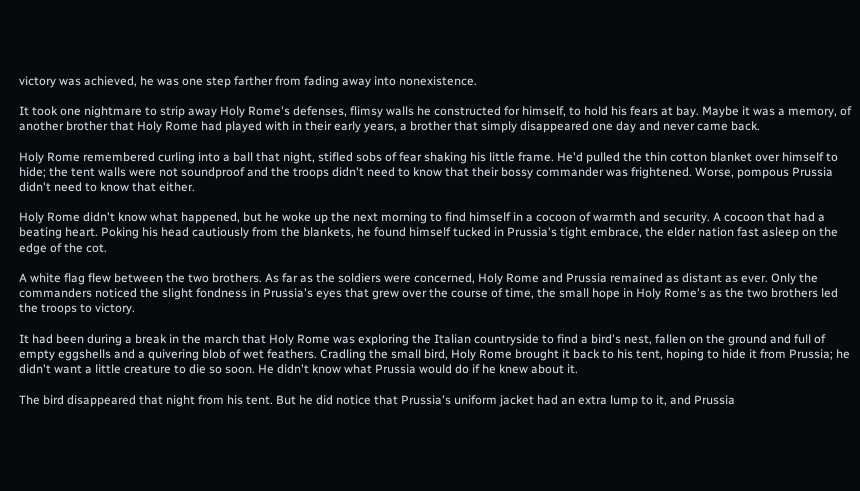victory was achieved, he was one step farther from fading away into nonexistence.

It took one nightmare to strip away Holy Rome's defenses, flimsy walls he constructed for himself, to hold his fears at bay. Maybe it was a memory, of another brother that Holy Rome had played with in their early years, a brother that simply disappeared one day and never came back.

Holy Rome remembered curling into a ball that night, stifled sobs of fear shaking his little frame. He'd pulled the thin cotton blanket over himself to hide; the tent walls were not soundproof and the troops didn't need to know that their bossy commander was frightened. Worse, pompous Prussia didn't need to know that either.

Holy Rome didn't know what happened, but he woke up the next morning to find himself in a cocoon of warmth and security. A cocoon that had a beating heart. Poking his head cautiously from the blankets, he found himself tucked in Prussia's tight embrace, the elder nation fast asleep on the edge of the cot.

A white flag flew between the two brothers. As far as the soldiers were concerned, Holy Rome and Prussia remained as distant as ever. Only the commanders noticed the slight fondness in Prussia's eyes that grew over the course of time, the small hope in Holy Rome's as the two brothers led the troops to victory.

It had been during a break in the march that Holy Rome was exploring the Italian countryside to find a bird's nest, fallen on the ground and full of empty eggshells and a quivering blob of wet feathers. Cradling the small bird, Holy Rome brought it back to his tent, hoping to hide it from Prussia; he didn't want a little creature to die so soon. He didn't know what Prussia would do if he knew about it.

The bird disappeared that night from his tent. But he did notice that Prussia's uniform jacket had an extra lump to it, and Prussia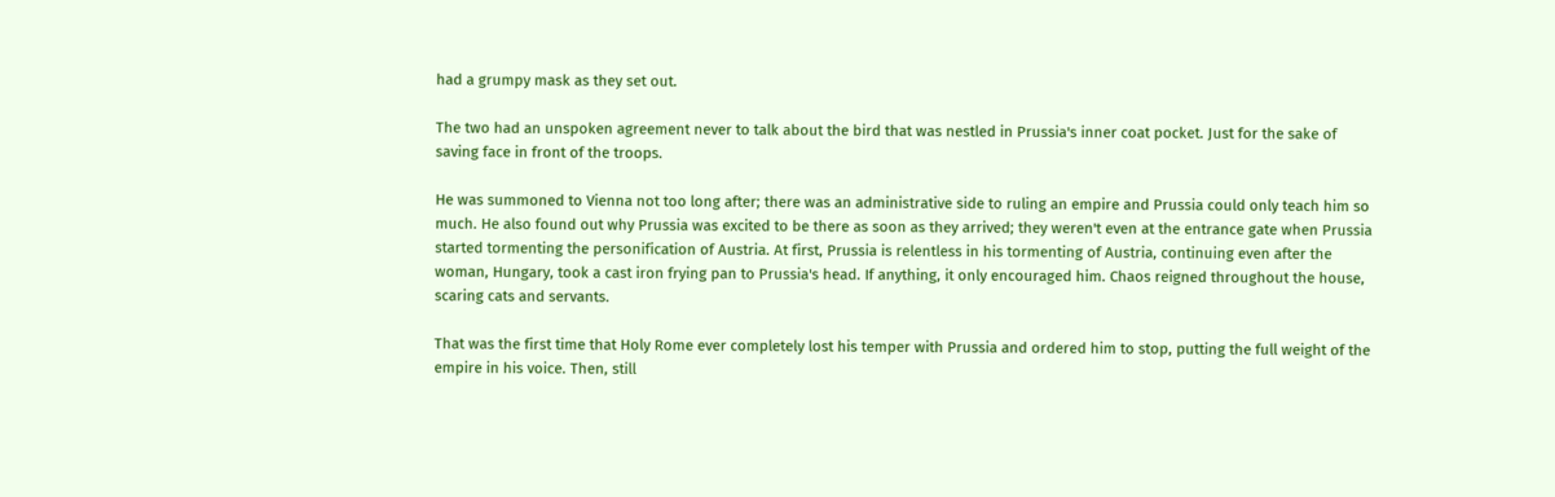had a grumpy mask as they set out.

The two had an unspoken agreement never to talk about the bird that was nestled in Prussia's inner coat pocket. Just for the sake of saving face in front of the troops.

He was summoned to Vienna not too long after; there was an administrative side to ruling an empire and Prussia could only teach him so much. He also found out why Prussia was excited to be there as soon as they arrived; they weren't even at the entrance gate when Prussia started tormenting the personification of Austria. At first, Prussia is relentless in his tormenting of Austria, continuing even after the woman, Hungary, took a cast iron frying pan to Prussia's head. If anything, it only encouraged him. Chaos reigned throughout the house, scaring cats and servants.

That was the first time that Holy Rome ever completely lost his temper with Prussia and ordered him to stop, putting the full weight of the empire in his voice. Then, still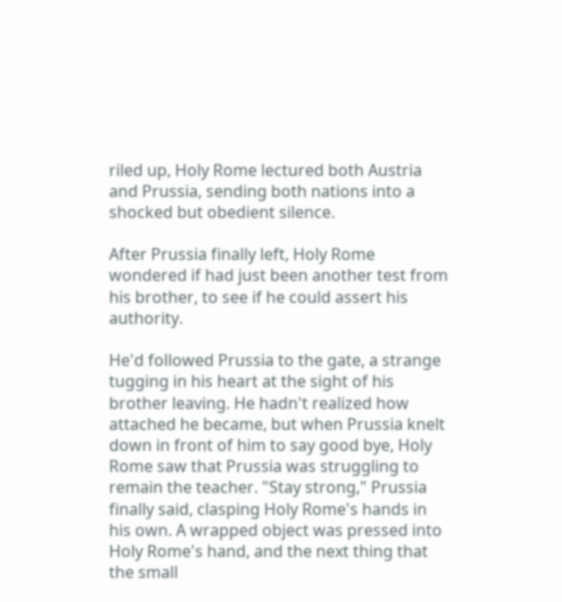riled up, Holy Rome lectured both Austria and Prussia, sending both nations into a shocked but obedient silence.

After Prussia finally left, Holy Rome wondered if had just been another test from his brother, to see if he could assert his authority.

He'd followed Prussia to the gate, a strange tugging in his heart at the sight of his brother leaving. He hadn't realized how attached he became, but when Prussia knelt down in front of him to say good bye, Holy Rome saw that Prussia was struggling to remain the teacher. "Stay strong," Prussia finally said, clasping Holy Rome's hands in his own. A wrapped object was pressed into Holy Rome's hand, and the next thing that the small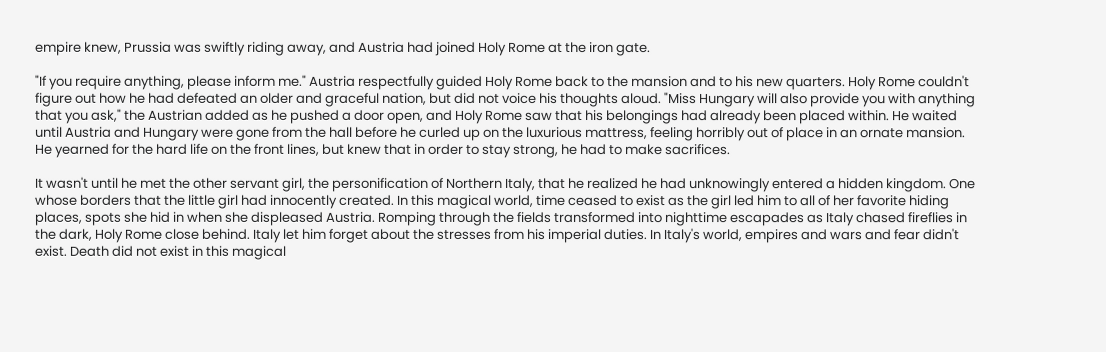empire knew, Prussia was swiftly riding away, and Austria had joined Holy Rome at the iron gate.

"If you require anything, please inform me." Austria respectfully guided Holy Rome back to the mansion and to his new quarters. Holy Rome couldn't figure out how he had defeated an older and graceful nation, but did not voice his thoughts aloud. "Miss Hungary will also provide you with anything that you ask," the Austrian added as he pushed a door open, and Holy Rome saw that his belongings had already been placed within. He waited until Austria and Hungary were gone from the hall before he curled up on the luxurious mattress, feeling horribly out of place in an ornate mansion. He yearned for the hard life on the front lines, but knew that in order to stay strong, he had to make sacrifices.

It wasn't until he met the other servant girl, the personification of Northern Italy, that he realized he had unknowingly entered a hidden kingdom. One whose borders that the little girl had innocently created. In this magical world, time ceased to exist as the girl led him to all of her favorite hiding places, spots she hid in when she displeased Austria. Romping through the fields transformed into nighttime escapades as Italy chased fireflies in the dark, Holy Rome close behind. Italy let him forget about the stresses from his imperial duties. In Italy's world, empires and wars and fear didn't exist. Death did not exist in this magical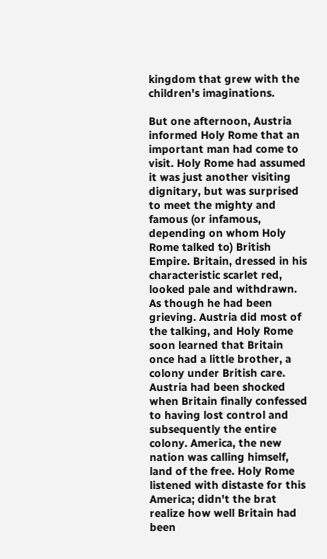kingdom that grew with the children's imaginations.

But one afternoon, Austria informed Holy Rome that an important man had come to visit. Holy Rome had assumed it was just another visiting dignitary, but was surprised to meet the mighty and famous (or infamous, depending on whom Holy Rome talked to) British Empire. Britain, dressed in his characteristic scarlet red, looked pale and withdrawn. As though he had been grieving. Austria did most of the talking, and Holy Rome soon learned that Britain once had a little brother, a colony under British care. Austria had been shocked when Britain finally confessed to having lost control and subsequently the entire colony. America, the new nation was calling himself, land of the free. Holy Rome listened with distaste for this America; didn't the brat realize how well Britain had been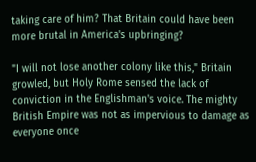taking care of him? That Britain could have been more brutal in America's upbringing?

"I will not lose another colony like this," Britain growled, but Holy Rome sensed the lack of conviction in the Englishman's voice. The mighty British Empire was not as impervious to damage as everyone once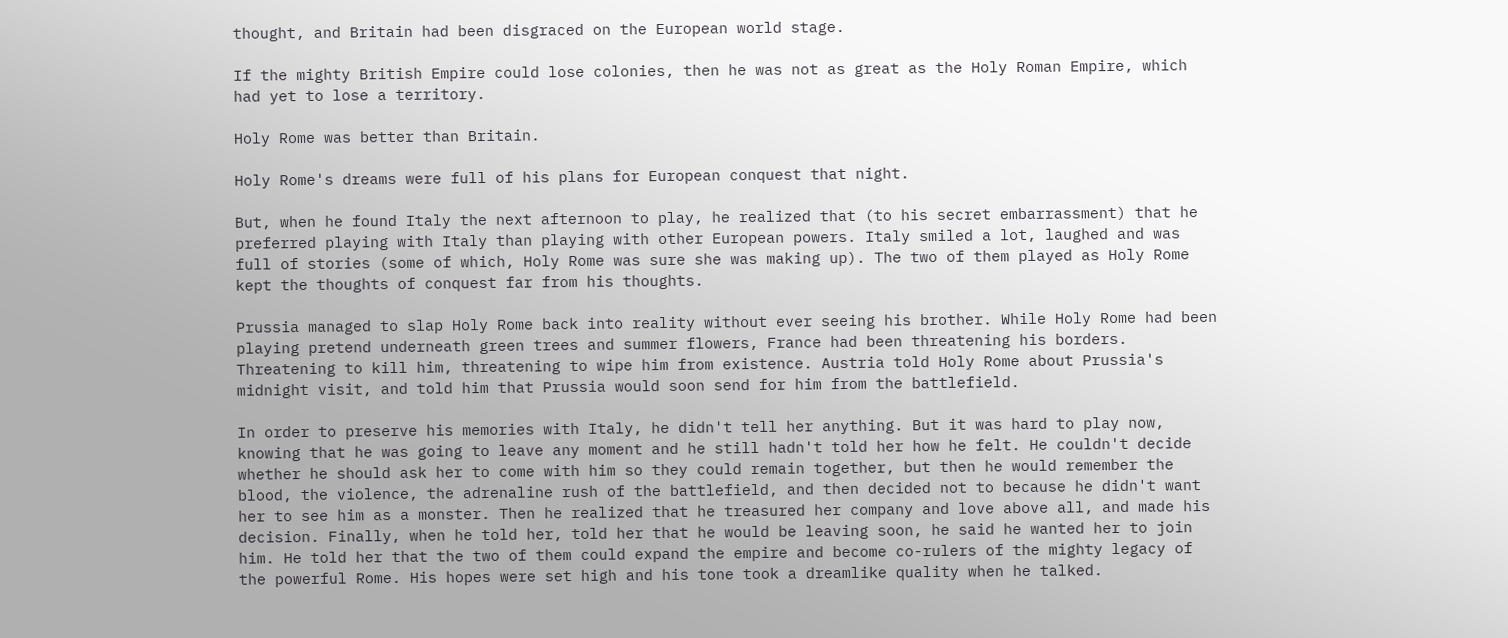thought, and Britain had been disgraced on the European world stage.

If the mighty British Empire could lose colonies, then he was not as great as the Holy Roman Empire, which had yet to lose a territory.

Holy Rome was better than Britain.

Holy Rome's dreams were full of his plans for European conquest that night.

But, when he found Italy the next afternoon to play, he realized that (to his secret embarrassment) that he preferred playing with Italy than playing with other European powers. Italy smiled a lot, laughed and was full of stories (some of which, Holy Rome was sure she was making up). The two of them played as Holy Rome kept the thoughts of conquest far from his thoughts.

Prussia managed to slap Holy Rome back into reality without ever seeing his brother. While Holy Rome had been playing pretend underneath green trees and summer flowers, France had been threatening his borders. Threatening to kill him, threatening to wipe him from existence. Austria told Holy Rome about Prussia's midnight visit, and told him that Prussia would soon send for him from the battlefield.

In order to preserve his memories with Italy, he didn't tell her anything. But it was hard to play now, knowing that he was going to leave any moment and he still hadn't told her how he felt. He couldn't decide whether he should ask her to come with him so they could remain together, but then he would remember the blood, the violence, the adrenaline rush of the battlefield, and then decided not to because he didn't want her to see him as a monster. Then he realized that he treasured her company and love above all, and made his decision. Finally, when he told her, told her that he would be leaving soon, he said he wanted her to join him. He told her that the two of them could expand the empire and become co-rulers of the mighty legacy of the powerful Rome. His hopes were set high and his tone took a dreamlike quality when he talked.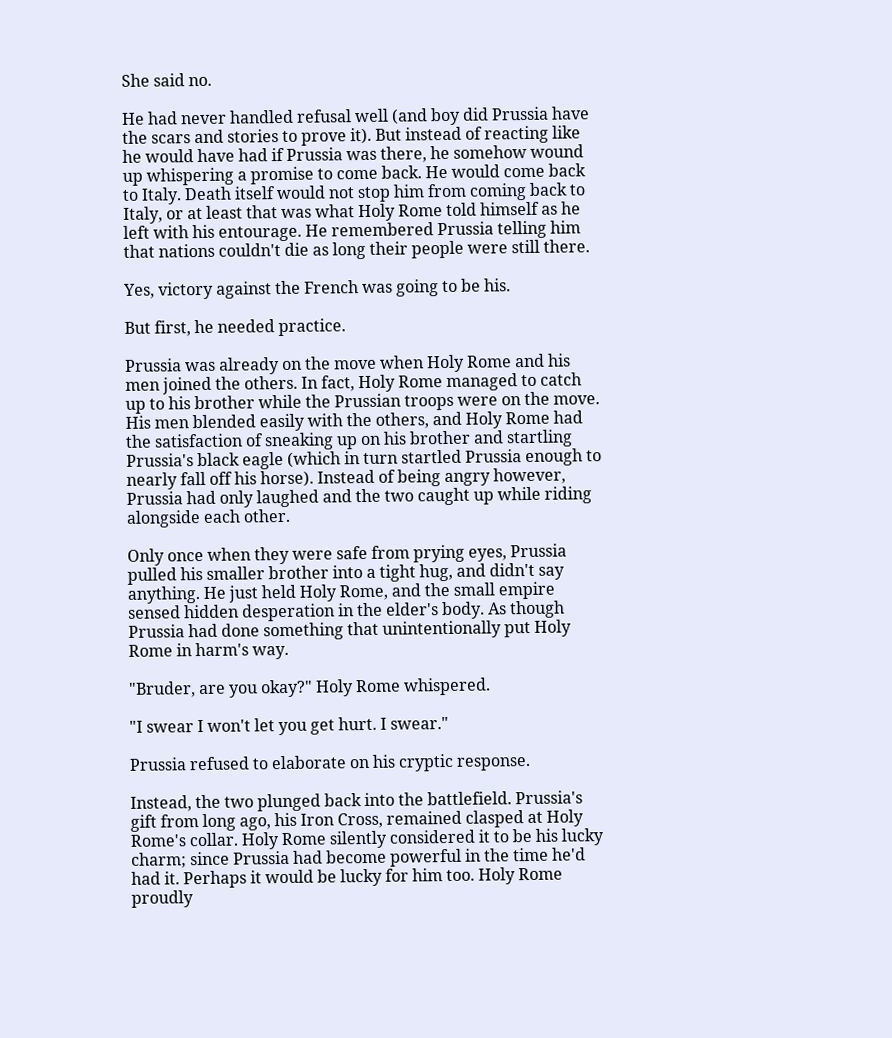She said no.

He had never handled refusal well (and boy did Prussia have the scars and stories to prove it). But instead of reacting like he would have had if Prussia was there, he somehow wound up whispering a promise to come back. He would come back to Italy. Death itself would not stop him from coming back to Italy, or at least that was what Holy Rome told himself as he left with his entourage. He remembered Prussia telling him that nations couldn't die as long their people were still there.

Yes, victory against the French was going to be his.

But first, he needed practice.

Prussia was already on the move when Holy Rome and his men joined the others. In fact, Holy Rome managed to catch up to his brother while the Prussian troops were on the move. His men blended easily with the others, and Holy Rome had the satisfaction of sneaking up on his brother and startling Prussia's black eagle (which in turn startled Prussia enough to nearly fall off his horse). Instead of being angry however, Prussia had only laughed and the two caught up while riding alongside each other.

Only once when they were safe from prying eyes, Prussia pulled his smaller brother into a tight hug, and didn't say anything. He just held Holy Rome, and the small empire sensed hidden desperation in the elder's body. As though Prussia had done something that unintentionally put Holy Rome in harm's way.

"Bruder, are you okay?" Holy Rome whispered.

"I swear I won't let you get hurt. I swear."

Prussia refused to elaborate on his cryptic response.

Instead, the two plunged back into the battlefield. Prussia's gift from long ago, his Iron Cross, remained clasped at Holy Rome's collar. Holy Rome silently considered it to be his lucky charm; since Prussia had become powerful in the time he'd had it. Perhaps it would be lucky for him too. Holy Rome proudly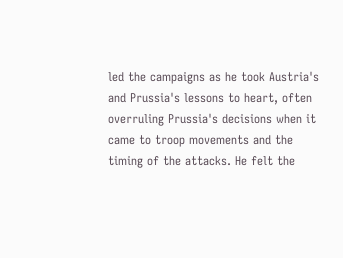led the campaigns as he took Austria's and Prussia's lessons to heart, often overruling Prussia's decisions when it came to troop movements and the timing of the attacks. He felt the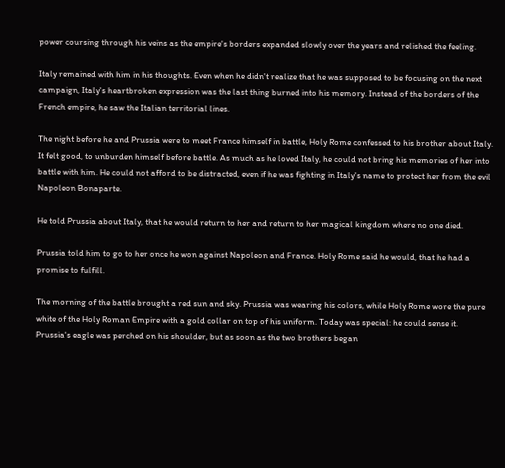power coursing through his veins as the empire's borders expanded slowly over the years and relished the feeling.

Italy remained with him in his thoughts. Even when he didn't realize that he was supposed to be focusing on the next campaign, Italy's heartbroken expression was the last thing burned into his memory. Instead of the borders of the French empire, he saw the Italian territorial lines.

The night before he and Prussia were to meet France himself in battle, Holy Rome confessed to his brother about Italy. It felt good, to unburden himself before battle. As much as he loved Italy, he could not bring his memories of her into battle with him. He could not afford to be distracted, even if he was fighting in Italy's name to protect her from the evil Napoleon Bonaparte.

He told Prussia about Italy, that he would return to her and return to her magical kingdom where no one died.

Prussia told him to go to her once he won against Napoleon and France. Holy Rome said he would, that he had a promise to fulfill.

The morning of the battle brought a red sun and sky. Prussia was wearing his colors, while Holy Rome wore the pure white of the Holy Roman Empire with a gold collar on top of his uniform. Today was special: he could sense it. Prussia's eagle was perched on his shoulder, but as soon as the two brothers began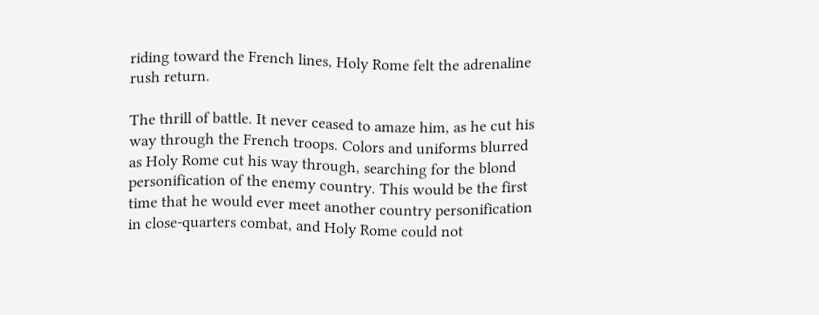riding toward the French lines, Holy Rome felt the adrenaline rush return.

The thrill of battle. It never ceased to amaze him, as he cut his way through the French troops. Colors and uniforms blurred as Holy Rome cut his way through, searching for the blond personification of the enemy country. This would be the first time that he would ever meet another country personification in close-quarters combat, and Holy Rome could not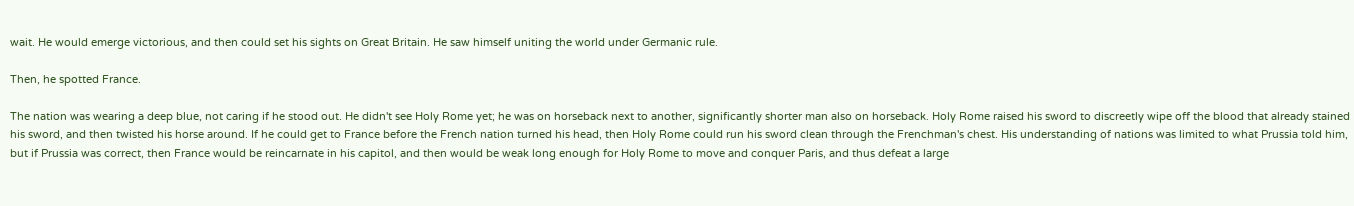wait. He would emerge victorious, and then could set his sights on Great Britain. He saw himself uniting the world under Germanic rule.

Then, he spotted France.

The nation was wearing a deep blue, not caring if he stood out. He didn't see Holy Rome yet; he was on horseback next to another, significantly shorter man also on horseback. Holy Rome raised his sword to discreetly wipe off the blood that already stained his sword, and then twisted his horse around. If he could get to France before the French nation turned his head, then Holy Rome could run his sword clean through the Frenchman's chest. His understanding of nations was limited to what Prussia told him, but if Prussia was correct, then France would be reincarnate in his capitol, and then would be weak long enough for Holy Rome to move and conquer Paris, and thus defeat a large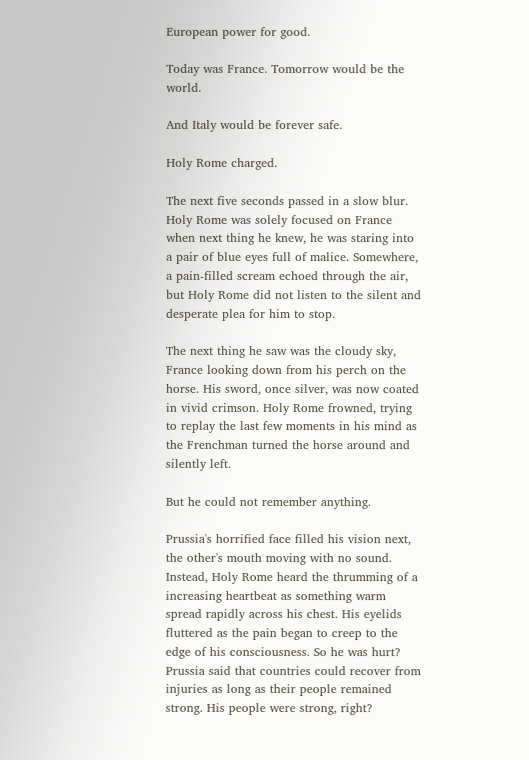European power for good.

Today was France. Tomorrow would be the world.

And Italy would be forever safe.

Holy Rome charged.

The next five seconds passed in a slow blur. Holy Rome was solely focused on France when next thing he knew, he was staring into a pair of blue eyes full of malice. Somewhere, a pain-filled scream echoed through the air, but Holy Rome did not listen to the silent and desperate plea for him to stop.

The next thing he saw was the cloudy sky, France looking down from his perch on the horse. His sword, once silver, was now coated in vivid crimson. Holy Rome frowned, trying to replay the last few moments in his mind as the Frenchman turned the horse around and silently left.

But he could not remember anything.

Prussia's horrified face filled his vision next, the other's mouth moving with no sound. Instead, Holy Rome heard the thrumming of a increasing heartbeat as something warm spread rapidly across his chest. His eyelids fluttered as the pain began to creep to the edge of his consciousness. So he was hurt? Prussia said that countries could recover from injuries as long as their people remained strong. His people were strong, right?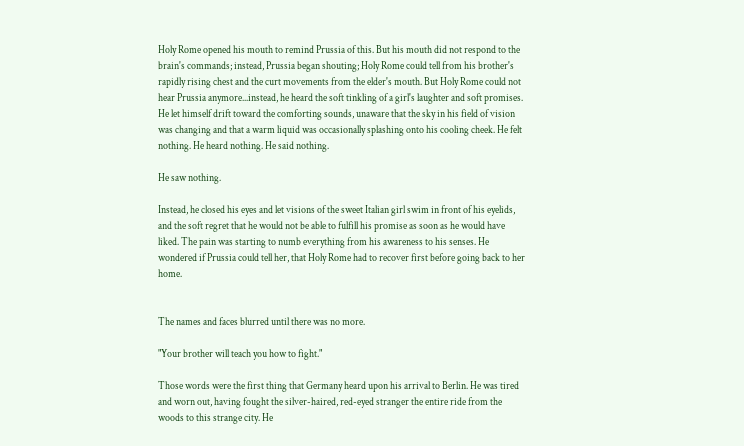Holy Rome opened his mouth to remind Prussia of this. But his mouth did not respond to the brain's commands; instead, Prussia began shouting; Holy Rome could tell from his brother's rapidly rising chest and the curt movements from the elder's mouth. But Holy Rome could not hear Prussia anymore...instead, he heard the soft tinkling of a girl's laughter and soft promises. He let himself drift toward the comforting sounds, unaware that the sky in his field of vision was changing and that a warm liquid was occasionally splashing onto his cooling cheek. He felt nothing. He heard nothing. He said nothing.

He saw nothing.

Instead, he closed his eyes and let visions of the sweet Italian girl swim in front of his eyelids, and the soft regret that he would not be able to fulfill his promise as soon as he would have liked. The pain was starting to numb everything from his awareness to his senses. He wondered if Prussia could tell her, that Holy Rome had to recover first before going back to her home.


The names and faces blurred until there was no more.

"Your brother will teach you how to fight."

Those words were the first thing that Germany heard upon his arrival to Berlin. He was tired and worn out, having fought the silver-haired, red-eyed stranger the entire ride from the woods to this strange city. He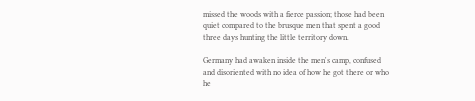missed the woods with a fierce passion; those had been quiet compared to the brusque men that spent a good three days hunting the little territory down.

Germany had awaken inside the men's camp, confused and disoriented with no idea of how he got there or who he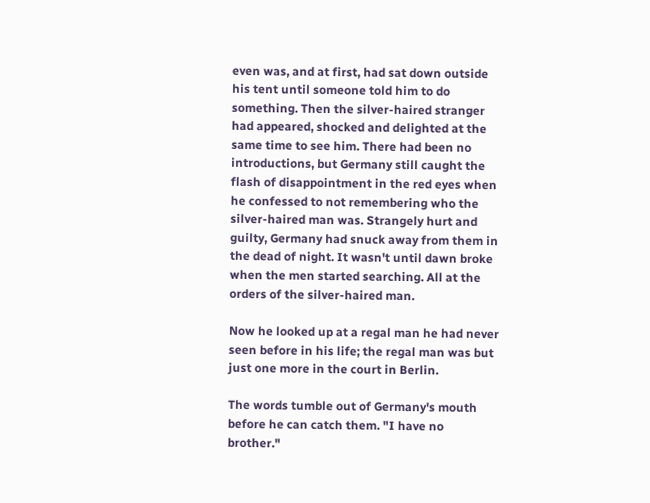even was, and at first, had sat down outside his tent until someone told him to do something. Then the silver-haired stranger had appeared, shocked and delighted at the same time to see him. There had been no introductions, but Germany still caught the flash of disappointment in the red eyes when he confessed to not remembering who the silver-haired man was. Strangely hurt and guilty, Germany had snuck away from them in the dead of night. It wasn't until dawn broke when the men started searching. All at the orders of the silver-haired man.

Now he looked up at a regal man he had never seen before in his life; the regal man was but just one more in the court in Berlin.

The words tumble out of Germany's mouth before he can catch them. "I have no brother."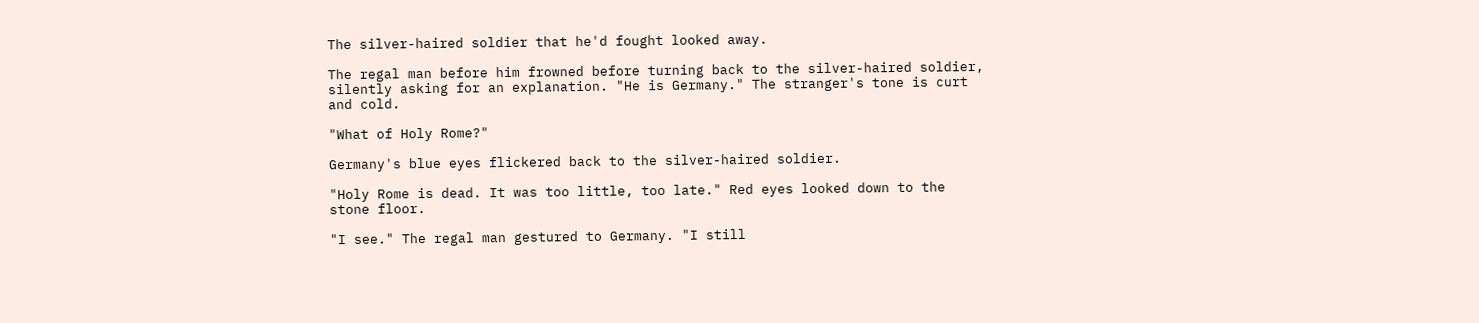The silver-haired soldier that he'd fought looked away.

The regal man before him frowned before turning back to the silver-haired soldier, silently asking for an explanation. "He is Germany." The stranger's tone is curt and cold.

"What of Holy Rome?"

Germany's blue eyes flickered back to the silver-haired soldier.

"Holy Rome is dead. It was too little, too late." Red eyes looked down to the stone floor.

"I see." The regal man gestured to Germany. "I still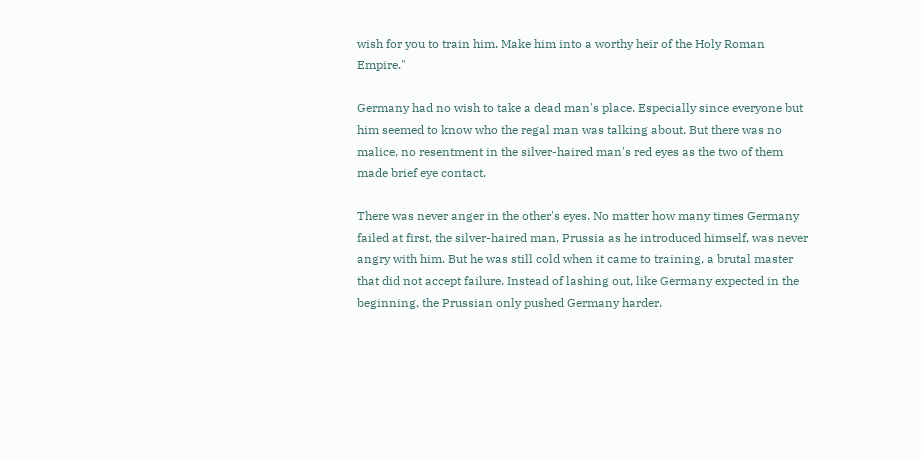wish for you to train him. Make him into a worthy heir of the Holy Roman Empire."

Germany had no wish to take a dead man's place. Especially since everyone but him seemed to know who the regal man was talking about. But there was no malice, no resentment in the silver-haired man's red eyes as the two of them made brief eye contact.

There was never anger in the other's eyes. No matter how many times Germany failed at first, the silver-haired man, Prussia as he introduced himself, was never angry with him. But he was still cold when it came to training, a brutal master that did not accept failure. Instead of lashing out, like Germany expected in the beginning, the Prussian only pushed Germany harder.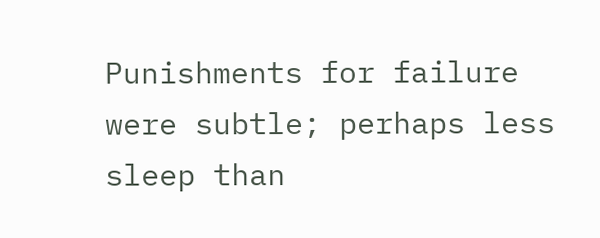Punishments for failure were subtle; perhaps less sleep than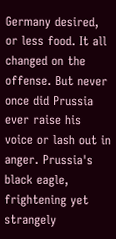Germany desired, or less food. It all changed on the offense. But never once did Prussia ever raise his voice or lash out in anger. Prussia's black eagle, frightening yet strangely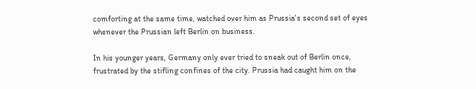comforting at the same time, watched over him as Prussia's second set of eyes whenever the Prussian left Berlin on business.

In his younger years, Germany only ever tried to sneak out of Berlin once, frustrated by the stifling confines of the city. Prussia had caught him on the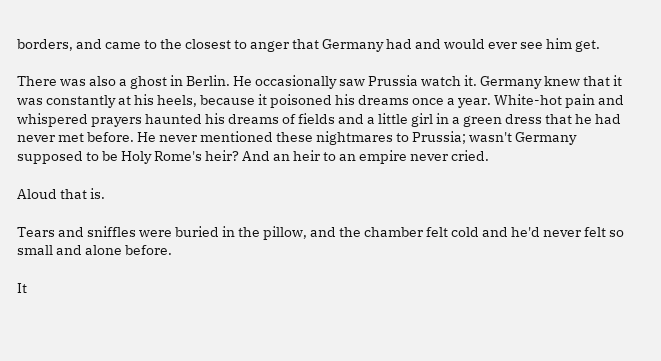borders, and came to the closest to anger that Germany had and would ever see him get.

There was also a ghost in Berlin. He occasionally saw Prussia watch it. Germany knew that it was constantly at his heels, because it poisoned his dreams once a year. White-hot pain and whispered prayers haunted his dreams of fields and a little girl in a green dress that he had never met before. He never mentioned these nightmares to Prussia; wasn't Germany supposed to be Holy Rome's heir? And an heir to an empire never cried.

Aloud that is.

Tears and sniffles were buried in the pillow, and the chamber felt cold and he'd never felt so small and alone before.

It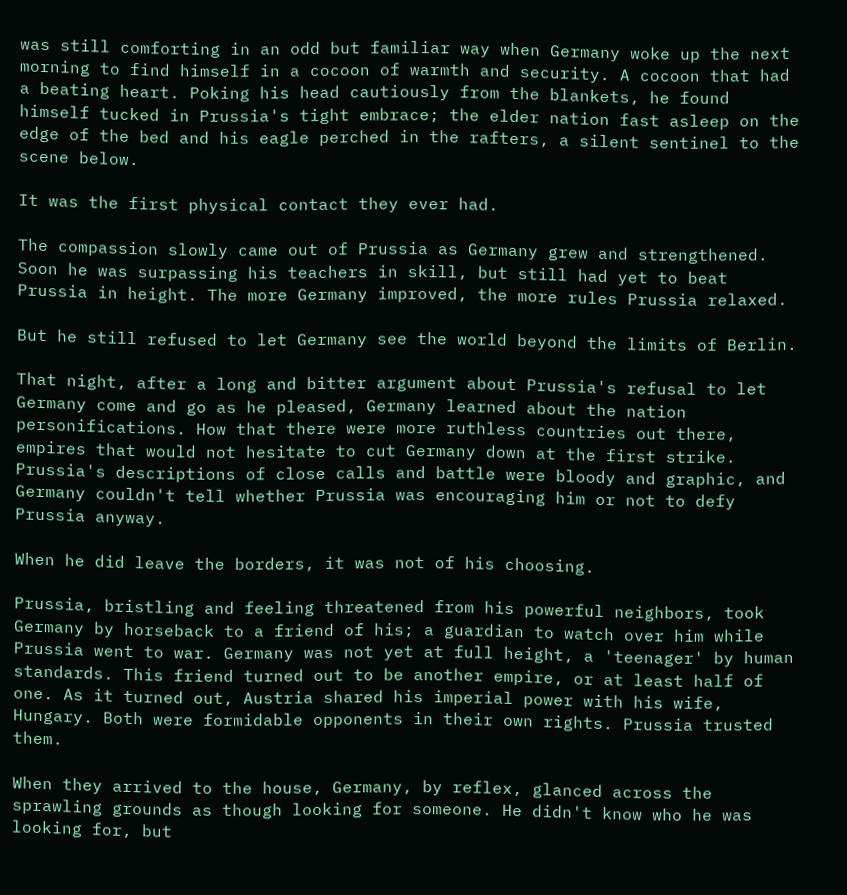was still comforting in an odd but familiar way when Germany woke up the next morning to find himself in a cocoon of warmth and security. A cocoon that had a beating heart. Poking his head cautiously from the blankets, he found himself tucked in Prussia's tight embrace; the elder nation fast asleep on the edge of the bed and his eagle perched in the rafters, a silent sentinel to the scene below.

It was the first physical contact they ever had.

The compassion slowly came out of Prussia as Germany grew and strengthened. Soon he was surpassing his teachers in skill, but still had yet to beat Prussia in height. The more Germany improved, the more rules Prussia relaxed.

But he still refused to let Germany see the world beyond the limits of Berlin.

That night, after a long and bitter argument about Prussia's refusal to let Germany come and go as he pleased, Germany learned about the nation personifications. How that there were more ruthless countries out there, empires that would not hesitate to cut Germany down at the first strike. Prussia's descriptions of close calls and battle were bloody and graphic, and Germany couldn't tell whether Prussia was encouraging him or not to defy Prussia anyway.

When he did leave the borders, it was not of his choosing.

Prussia, bristling and feeling threatened from his powerful neighbors, took Germany by horseback to a friend of his; a guardian to watch over him while Prussia went to war. Germany was not yet at full height, a 'teenager' by human standards. This friend turned out to be another empire, or at least half of one. As it turned out, Austria shared his imperial power with his wife, Hungary. Both were formidable opponents in their own rights. Prussia trusted them.

When they arrived to the house, Germany, by reflex, glanced across the sprawling grounds as though looking for someone. He didn't know who he was looking for, but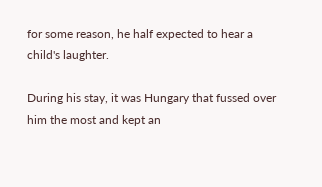for some reason, he half expected to hear a child's laughter.

During his stay, it was Hungary that fussed over him the most and kept an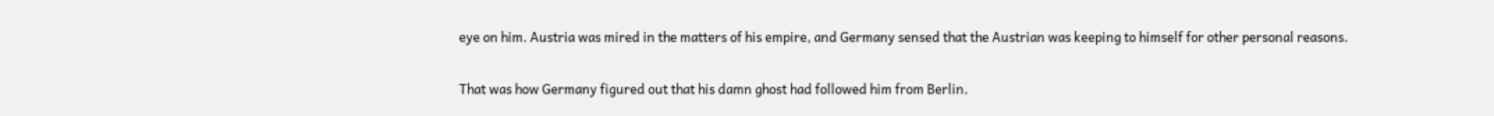eye on him. Austria was mired in the matters of his empire, and Germany sensed that the Austrian was keeping to himself for other personal reasons.

That was how Germany figured out that his damn ghost had followed him from Berlin.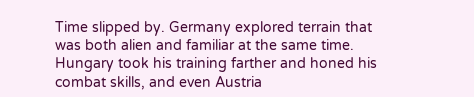Time slipped by. Germany explored terrain that was both alien and familiar at the same time. Hungary took his training farther and honed his combat skills, and even Austria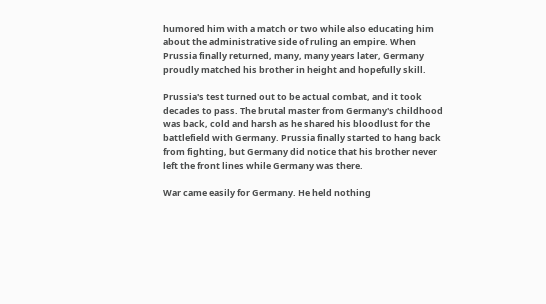humored him with a match or two while also educating him about the administrative side of ruling an empire. When Prussia finally returned, many, many years later, Germany proudly matched his brother in height and hopefully skill.

Prussia's test turned out to be actual combat, and it took decades to pass. The brutal master from Germany's childhood was back, cold and harsh as he shared his bloodlust for the battlefield with Germany. Prussia finally started to hang back from fighting, but Germany did notice that his brother never left the front lines while Germany was there.

War came easily for Germany. He held nothing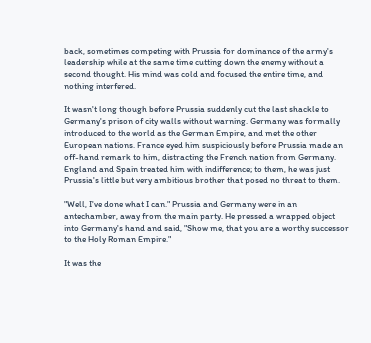back, sometimes competing with Prussia for dominance of the army's leadership while at the same time cutting down the enemy without a second thought. His mind was cold and focused the entire time, and nothing interfered.

It wasn't long though before Prussia suddenly cut the last shackle to Germany's prison of city walls without warning. Germany was formally introduced to the world as the German Empire, and met the other European nations. France eyed him suspiciously before Prussia made an off-hand remark to him, distracting the French nation from Germany. England and Spain treated him with indifference; to them, he was just Prussia's little but very ambitious brother that posed no threat to them.

"Well, I've done what I can." Prussia and Germany were in an antechamber, away from the main party. He pressed a wrapped object into Germany's hand and said, "Show me, that you are a worthy successor to the Holy Roman Empire."

It was the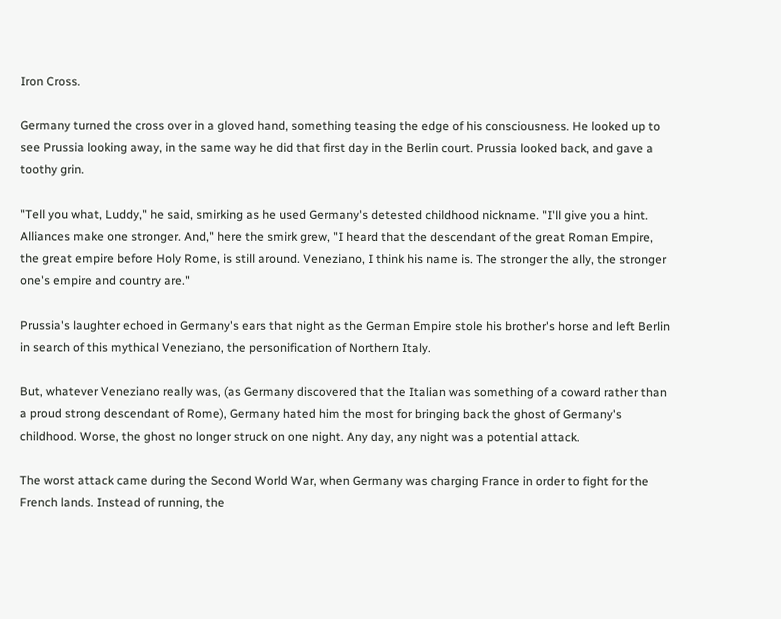Iron Cross.

Germany turned the cross over in a gloved hand, something teasing the edge of his consciousness. He looked up to see Prussia looking away, in the same way he did that first day in the Berlin court. Prussia looked back, and gave a toothy grin.

"Tell you what, Luddy," he said, smirking as he used Germany's detested childhood nickname. "I'll give you a hint. Alliances make one stronger. And," here the smirk grew, "I heard that the descendant of the great Roman Empire, the great empire before Holy Rome, is still around. Veneziano, I think his name is. The stronger the ally, the stronger one's empire and country are."

Prussia's laughter echoed in Germany's ears that night as the German Empire stole his brother's horse and left Berlin in search of this mythical Veneziano, the personification of Northern Italy.

But, whatever Veneziano really was, (as Germany discovered that the Italian was something of a coward rather than a proud strong descendant of Rome), Germany hated him the most for bringing back the ghost of Germany's childhood. Worse, the ghost no longer struck on one night. Any day, any night was a potential attack.

The worst attack came during the Second World War, when Germany was charging France in order to fight for the French lands. Instead of running, the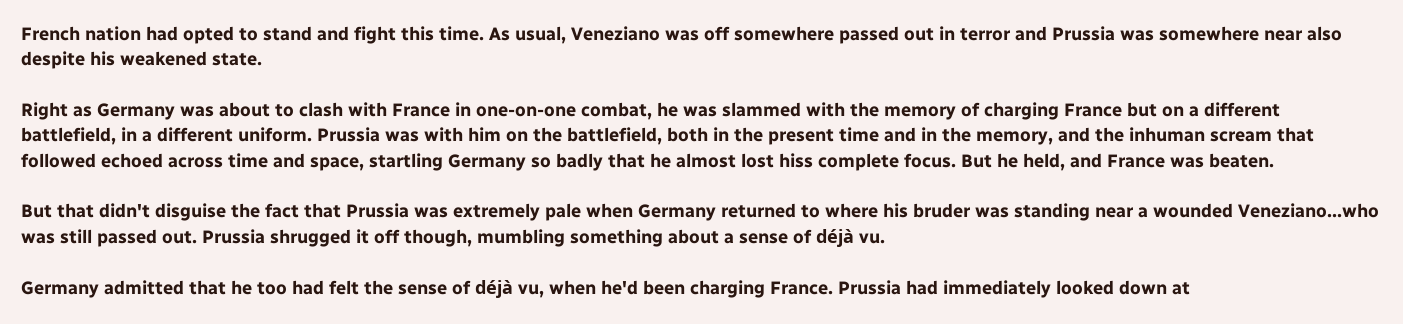French nation had opted to stand and fight this time. As usual, Veneziano was off somewhere passed out in terror and Prussia was somewhere near also despite his weakened state.

Right as Germany was about to clash with France in one-on-one combat, he was slammed with the memory of charging France but on a different battlefield, in a different uniform. Prussia was with him on the battlefield, both in the present time and in the memory, and the inhuman scream that followed echoed across time and space, startling Germany so badly that he almost lost hiss complete focus. But he held, and France was beaten.

But that didn't disguise the fact that Prussia was extremely pale when Germany returned to where his bruder was standing near a wounded Veneziano...who was still passed out. Prussia shrugged it off though, mumbling something about a sense of déjà vu.

Germany admitted that he too had felt the sense of déjà vu, when he'd been charging France. Prussia had immediately looked down at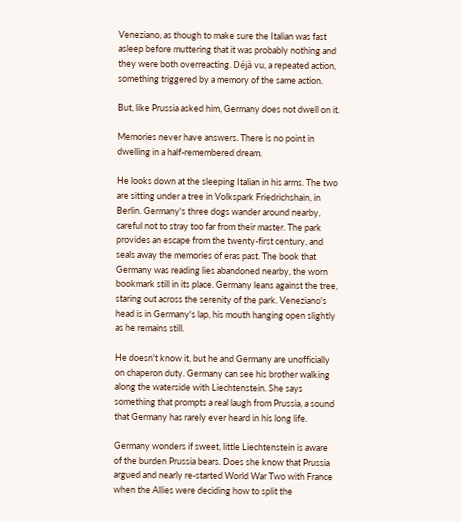Veneziano, as though to make sure the Italian was fast asleep before muttering that it was probably nothing and they were both overreacting. Déjà vu, a repeated action, something triggered by a memory of the same action.

But, like Prussia asked him, Germany does not dwell on it.

Memories never have answers. There is no point in dwelling in a half-remembered dream.

He looks down at the sleeping Italian in his arms. The two are sitting under a tree in Volkspark Friedrichshain, in Berlin. Germany's three dogs wander around nearby, careful not to stray too far from their master. The park provides an escape from the twenty-first century, and seals away the memories of eras past. The book that Germany was reading lies abandoned nearby, the worn bookmark still in its place. Germany leans against the tree, staring out across the serenity of the park. Veneziano's head is in Germany's lap, his mouth hanging open slightly as he remains still.

He doesn't know it, but he and Germany are unofficially on chaperon duty. Germany can see his brother walking along the waterside with Liechtenstein. She says something that prompts a real laugh from Prussia, a sound that Germany has rarely ever heard in his long life.

Germany wonders if sweet, little Liechtenstein is aware of the burden Prussia bears. Does she know that Prussia argued and nearly re-started World War Two with France when the Allies were deciding how to split the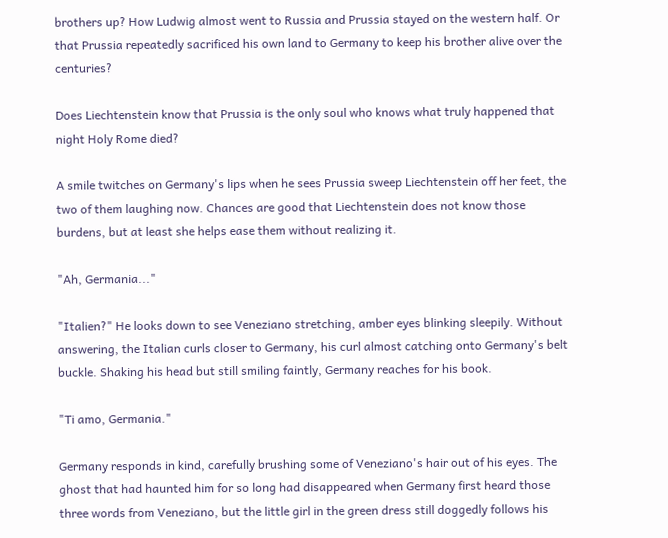brothers up? How Ludwig almost went to Russia and Prussia stayed on the western half. Or that Prussia repeatedly sacrificed his own land to Germany to keep his brother alive over the centuries?

Does Liechtenstein know that Prussia is the only soul who knows what truly happened that night Holy Rome died?

A smile twitches on Germany's lips when he sees Prussia sweep Liechtenstein off her feet, the two of them laughing now. Chances are good that Liechtenstein does not know those burdens, but at least she helps ease them without realizing it.

"Ah, Germania..."

"Italien?" He looks down to see Veneziano stretching, amber eyes blinking sleepily. Without answering, the Italian curls closer to Germany, his curl almost catching onto Germany's belt buckle. Shaking his head but still smiling faintly, Germany reaches for his book.

"Ti amo, Germania."

Germany responds in kind, carefully brushing some of Veneziano's hair out of his eyes. The ghost that had haunted him for so long had disappeared when Germany first heard those three words from Veneziano, but the little girl in the green dress still doggedly follows his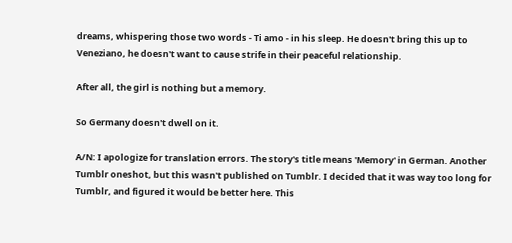dreams, whispering those two words - Ti amo - in his sleep. He doesn't bring this up to Veneziano, he doesn't want to cause strife in their peaceful relationship.

After all, the girl is nothing but a memory.

So Germany doesn't dwell on it.

A/N: I apologize for translation errors. The story's title means 'Memory' in German. Another Tumblr oneshot, but this wasn't published on Tumblr. I decided that it was way too long for Tumblr, and figured it would be better here. This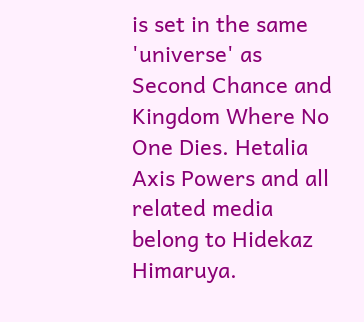is set in the same 'universe' as Second Chance and Kingdom Where No One Dies. Hetalia Axis Powers and all related media belong to Hidekaz Himaruya.